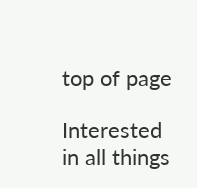top of page

Interested in all things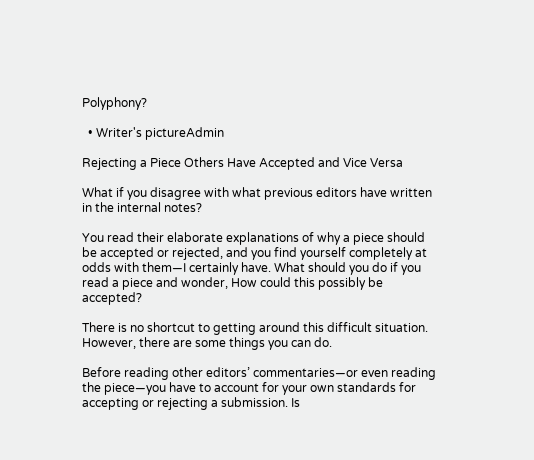Polyphony?

  • Writer's pictureAdmin

Rejecting a Piece Others Have Accepted and Vice Versa

What if you disagree with what previous editors have written in the internal notes?

You read their elaborate explanations of why a piece should be accepted or rejected, and you find yourself completely at odds with them—I certainly have. What should you do if you read a piece and wonder, How could this possibly be accepted?

There is no shortcut to getting around this difficult situation. However, there are some things you can do.

Before reading other editors’ commentaries—or even reading the piece—you have to account for your own standards for accepting or rejecting a submission. Is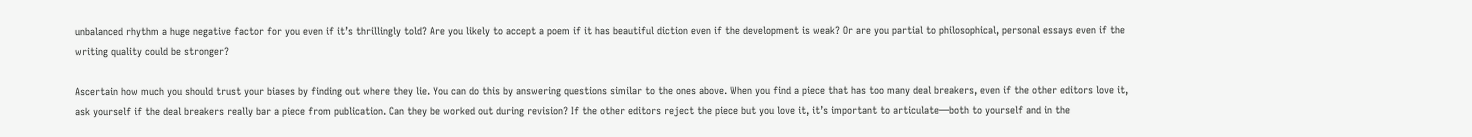unbalanced rhythm a huge negative factor for you even if it’s thrillingly told? Are you likely to accept a poem if it has beautiful diction even if the development is weak? Or are you partial to philosophical, personal essays even if the writing quality could be stronger?

Ascertain how much you should trust your biases by finding out where they lie. You can do this by answering questions similar to the ones above. When you find a piece that has too many deal breakers, even if the other editors love it, ask yourself if the deal breakers really bar a piece from publication. Can they be worked out during revision? If the other editors reject the piece but you love it, it’s important to articulate—both to yourself and in the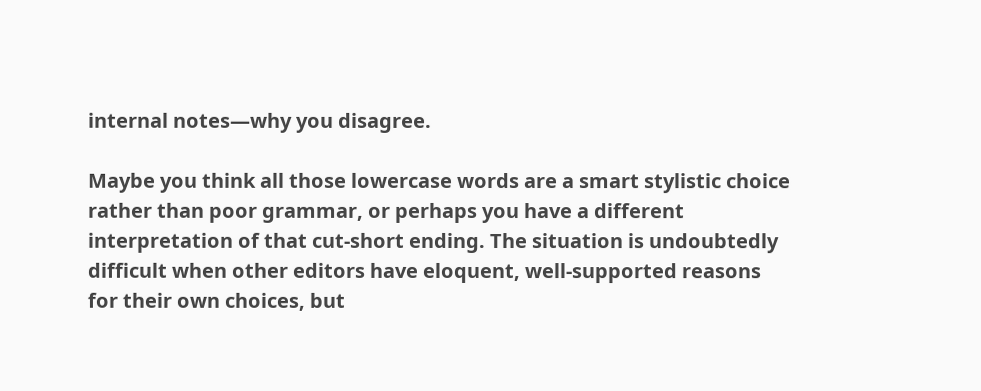internal notes—why you disagree.

Maybe you think all those lowercase words are a smart stylistic choice rather than poor grammar, or perhaps you have a different interpretation of that cut-short ending. The situation is undoubtedly difficult when other editors have eloquent, well-supported reasons for their own choices, but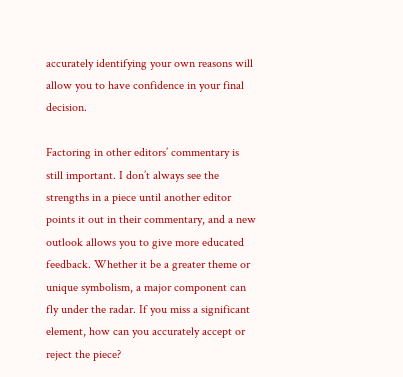accurately identifying your own reasons will allow you to have confidence in your final decision.

Factoring in other editors’ commentary is still important. I don’t always see the strengths in a piece until another editor points it out in their commentary, and a new outlook allows you to give more educated feedback. Whether it be a greater theme or unique symbolism, a major component can fly under the radar. If you miss a significant element, how can you accurately accept or reject the piece?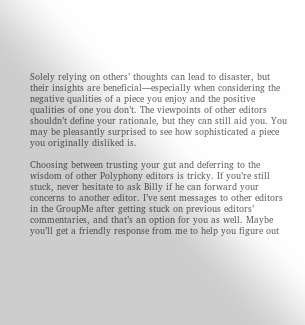Solely relying on others’ thoughts can lead to disaster, but their insights are beneficial—especially when considering the negative qualities of a piece you enjoy and the positive qualities of one you don’t. The viewpoints of other editors shouldn’t define your rationale, but they can still aid you. You may be pleasantly surprised to see how sophisticated a piece you originally disliked is.

Choosing between trusting your gut and deferring to the wisdom of other Polyphony editors is tricky. If you’re still stuck, never hesitate to ask Billy if he can forward your concerns to another editor. I’ve sent messages to other editors in the GroupMe after getting stuck on previous editors’ commentaries, and that’s an option for you as well. Maybe you’ll get a friendly response from me to help you figure out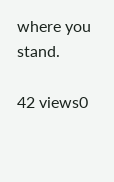where you stand.

42 views0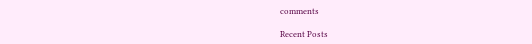comments

Recent Posts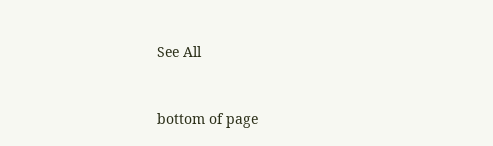See All


bottom of page